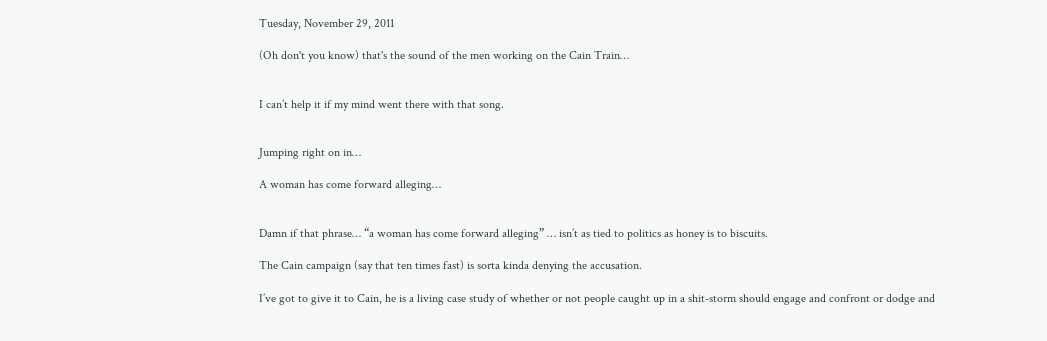Tuesday, November 29, 2011

(Oh don't you know) that's the sound of the men working on the Cain Train…


I can’t help it if my mind went there with that song.


Jumping right on in…

A woman has come forward alleging…


Damn if that phrase… “a woman has come forward alleging” … isn’t as tied to politics as honey is to biscuits.

The Cain campaign (say that ten times fast) is sorta kinda denying the accusation.

I’ve got to give it to Cain, he is a living case study of whether or not people caught up in a shit-storm should engage and confront or dodge and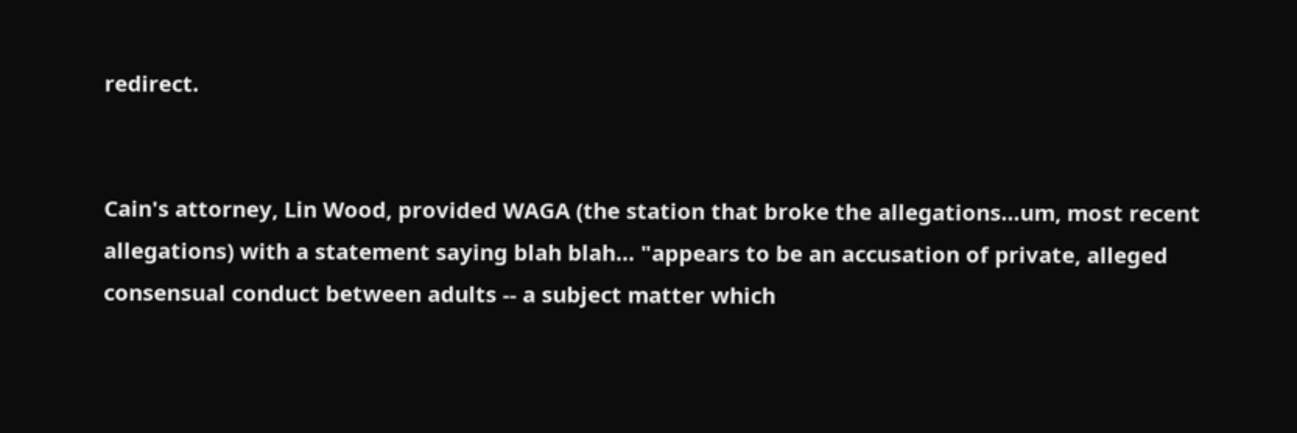redirect.


Cain's attorney, Lin Wood, provided WAGA (the station that broke the allegations…um, most recent allegations) with a statement saying blah blah… "appears to be an accusation of private, alleged consensual conduct between adults -- a subject matter which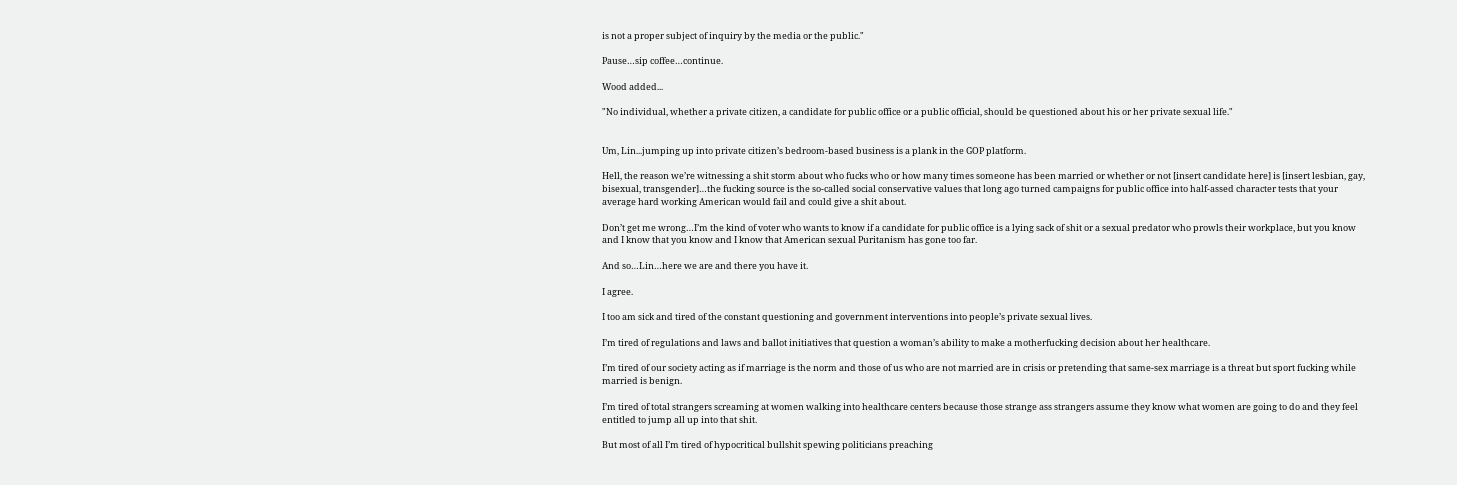is not a proper subject of inquiry by the media or the public."

Pause…sip coffee…continue.

Wood added...

"No individual, whether a private citizen, a candidate for public office or a public official, should be questioned about his or her private sexual life."


Um, Lin...jumping up into private citizen’s bedroom-based business is a plank in the GOP platform.

Hell, the reason we’re witnessing a shit storm about who fucks who or how many times someone has been married or whether or not [insert candidate here] is [insert lesbian, gay, bisexual, transgender]…the fucking source is the so-called social conservative values that long ago turned campaigns for public office into half-assed character tests that your average hard working American would fail and could give a shit about.

Don’t get me wrong…I’m the kind of voter who wants to know if a candidate for public office is a lying sack of shit or a sexual predator who prowls their workplace, but you know and I know that you know and I know that American sexual Puritanism has gone too far.

And so…Lin…here we are and there you have it.

I agree.

I too am sick and tired of the constant questioning and government interventions into people’s private sexual lives.

I’m tired of regulations and laws and ballot initiatives that question a woman’s ability to make a motherfucking decision about her healthcare.

I’m tired of our society acting as if marriage is the norm and those of us who are not married are in crisis or pretending that same-sex marriage is a threat but sport fucking while married is benign.

I’m tired of total strangers screaming at women walking into healthcare centers because those strange ass strangers assume they know what women are going to do and they feel entitled to jump all up into that shit.

But most of all I’m tired of hypocritical bullshit spewing politicians preaching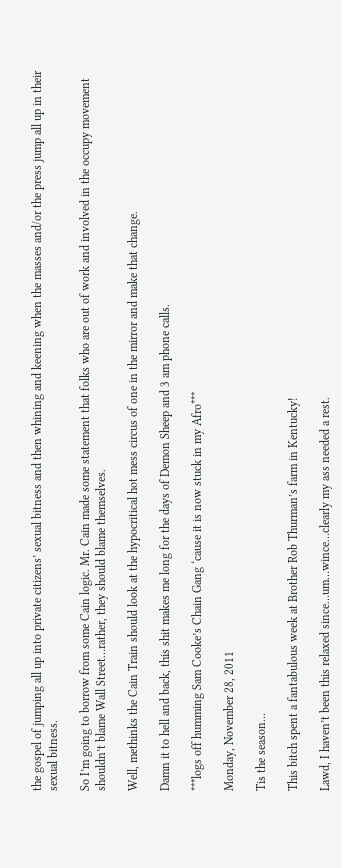the gospel of jumping all up into private citizens’ sexual bitness and then whining and keening when the masses and/or the press jump all up in their sexual bitness.

So I’m going to borrow from some Cain logic. Mr. Cain made some statement that folks who are out of work and involved in the occupy movement shouldn’t blame Wall Street…rather, they should blame themselves.

Well, methinks the Cain Train should look at the hypocritical hot mess circus of one in the mirror and make that change.

Damn it to hell and back, this shit makes me long for the days of Demon Sheep and 3 am phone calls.

***logs off humming Sam Cooke’s Chain Gang ‘cause it is now stuck in my Afro***

Monday, November 28, 2011

Tis the season...

This bitch spent a fantabulous week at Brother Rob Thurman’s farm in Kentucky!

Lawd, I haven’t been this relaxed since…um…wince…clearly my ass needed a rest.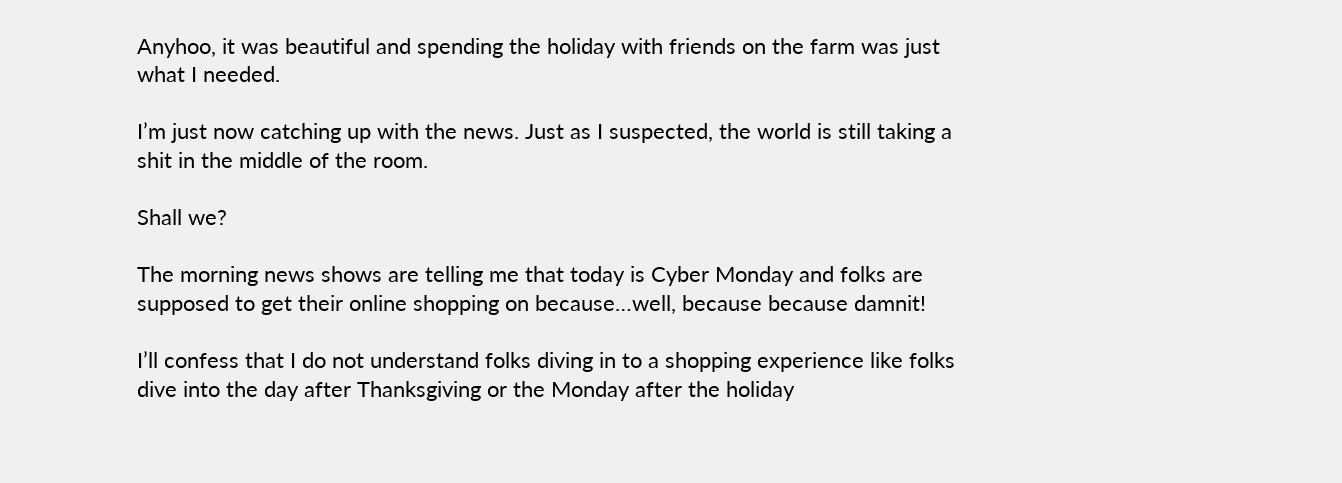Anyhoo, it was beautiful and spending the holiday with friends on the farm was just what I needed.

I’m just now catching up with the news. Just as I suspected, the world is still taking a shit in the middle of the room.

Shall we?

The morning news shows are telling me that today is Cyber Monday and folks are supposed to get their online shopping on because…well, because because damnit!

I’ll confess that I do not understand folks diving in to a shopping experience like folks dive into the day after Thanksgiving or the Monday after the holiday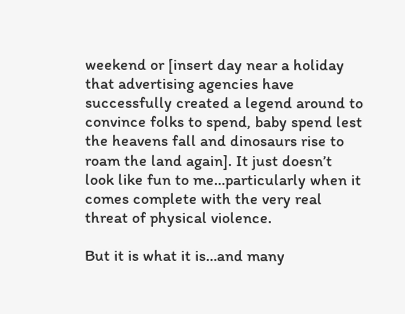weekend or [insert day near a holiday that advertising agencies have successfully created a legend around to convince folks to spend, baby spend lest the heavens fall and dinosaurs rise to roam the land again]. It just doesn’t look like fun to me…particularly when it comes complete with the very real threat of physical violence.

But it is what it is…and many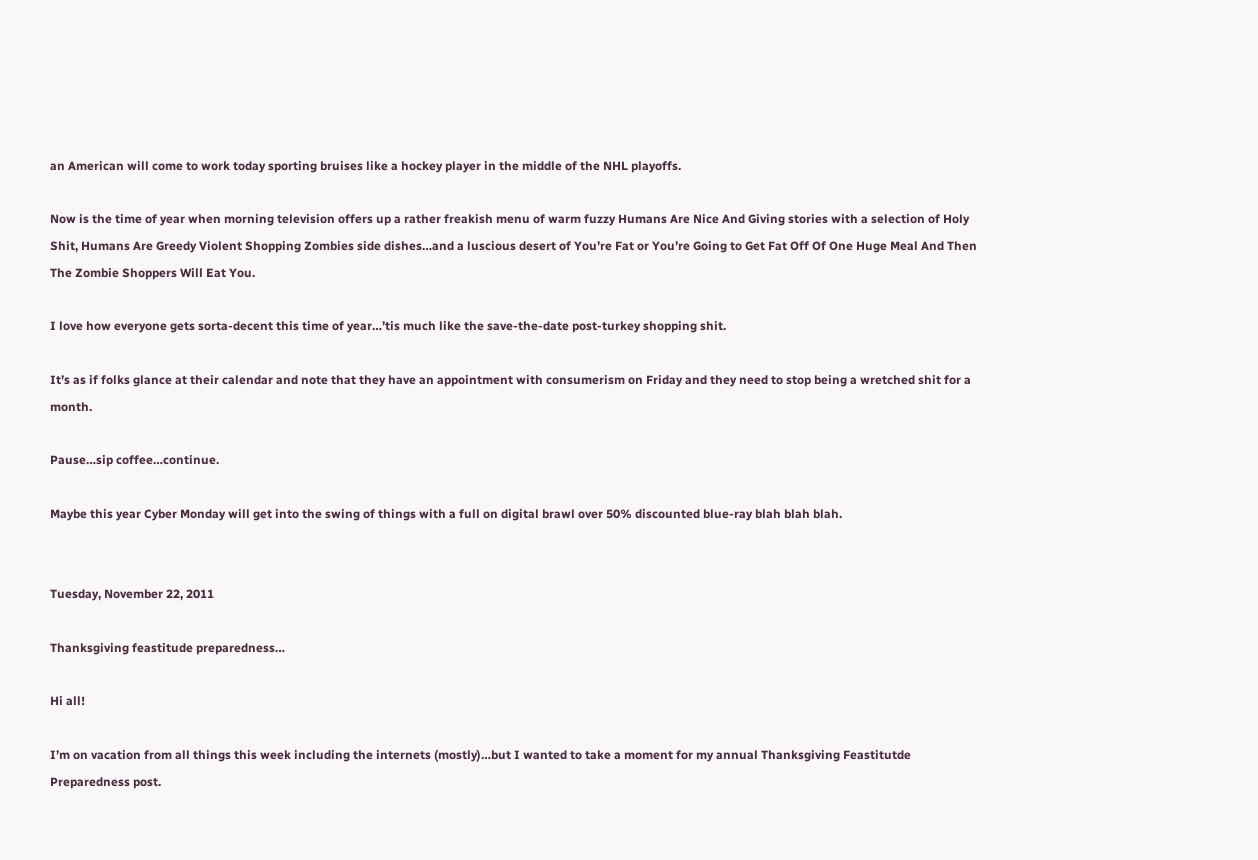an American will come to work today sporting bruises like a hockey player in the middle of the NHL playoffs.

Now is the time of year when morning television offers up a rather freakish menu of warm fuzzy Humans Are Nice And Giving stories with a selection of Holy Shit, Humans Are Greedy Violent Shopping Zombies side dishes…and a luscious desert of You’re Fat or You’re Going to Get Fat Off Of One Huge Meal And Then The Zombie Shoppers Will Eat You.

I love how everyone gets sorta-decent this time of year…’tis much like the save-the-date post-turkey shopping shit.

It’s as if folks glance at their calendar and note that they have an appointment with consumerism on Friday and they need to stop being a wretched shit for a month.

Pause…sip coffee…continue.

Maybe this year Cyber Monday will get into the swing of things with a full on digital brawl over 50% discounted blue-ray blah blah blah.


Tuesday, November 22, 2011

Thanksgiving feastitude preparedness…

Hi all!

I’m on vacation from all things this week including the internets (mostly)…but I wanted to take a moment for my annual Thanksgiving Feastitutde Preparedness post.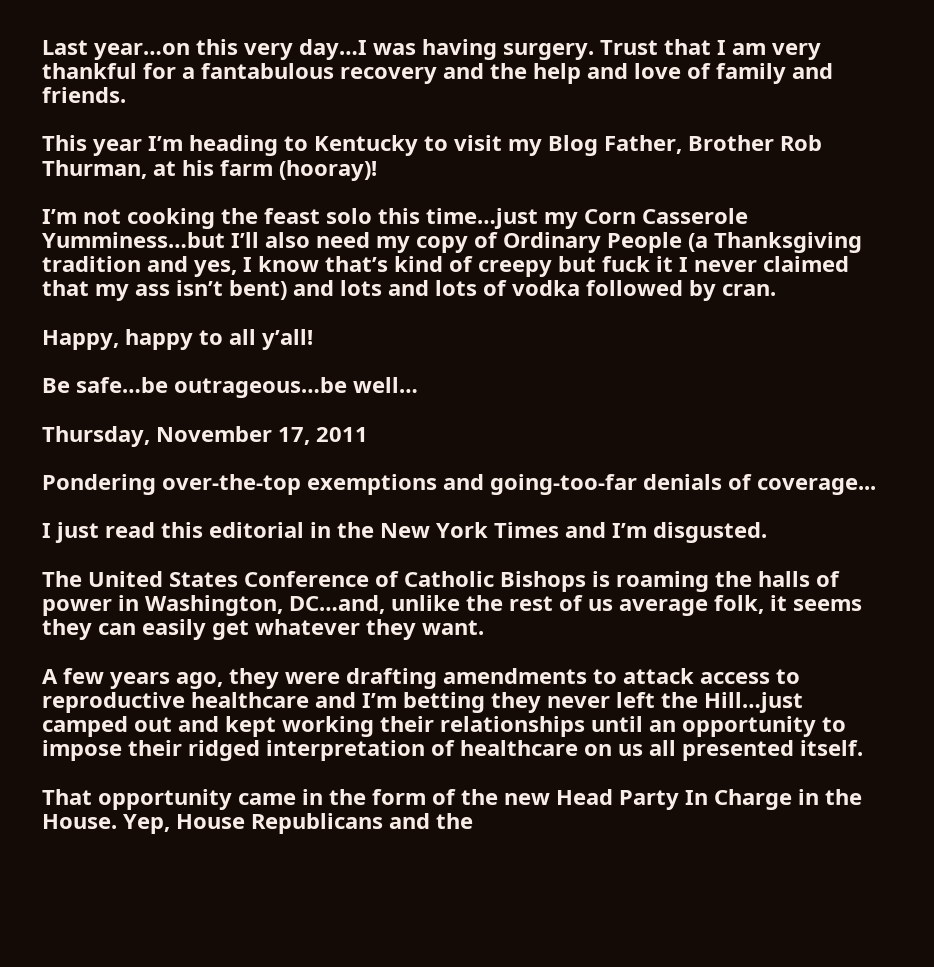Last year…on this very day…I was having surgery. Trust that I am very thankful for a fantabulous recovery and the help and love of family and friends.

This year I’m heading to Kentucky to visit my Blog Father, Brother Rob Thurman, at his farm (hooray)!

I’m not cooking the feast solo this time…just my Corn Casserole Yumminess…but I’ll also need my copy of Ordinary People (a Thanksgiving tradition and yes, I know that’s kind of creepy but fuck it I never claimed that my ass isn’t bent) and lots and lots of vodka followed by cran.

Happy, happy to all y’all!

Be safe…be outrageous…be well…

Thursday, November 17, 2011

Pondering over-the-top exemptions and going-too-far denials of coverage...

I just read this editorial in the New York Times and I’m disgusted.

The United States Conference of Catholic Bishops is roaming the halls of power in Washington, DC…and, unlike the rest of us average folk, it seems they can easily get whatever they want.

A few years ago, they were drafting amendments to attack access to reproductive healthcare and I’m betting they never left the Hill…just camped out and kept working their relationships until an opportunity to impose their ridged interpretation of healthcare on us all presented itself.

That opportunity came in the form of the new Head Party In Charge in the House. Yep, House Republicans and the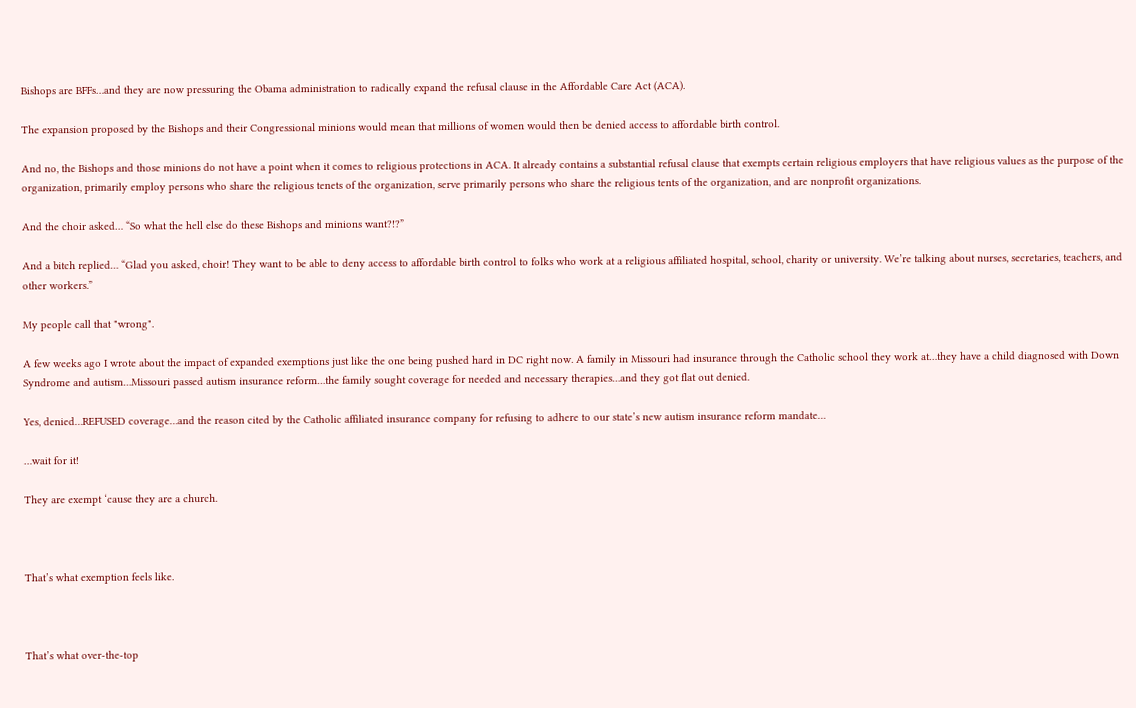Bishops are BFFs…and they are now pressuring the Obama administration to radically expand the refusal clause in the Affordable Care Act (ACA).

The expansion proposed by the Bishops and their Congressional minions would mean that millions of women would then be denied access to affordable birth control.

And no, the Bishops and those minions do not have a point when it comes to religious protections in ACA. It already contains a substantial refusal clause that exempts certain religious employers that have religious values as the purpose of the organization, primarily employ persons who share the religious tenets of the organization, serve primarily persons who share the religious tents of the organization, and are nonprofit organizations.

And the choir asked… “So what the hell else do these Bishops and minions want?!?”

And a bitch replied… “Glad you asked, choir! They want to be able to deny access to affordable birth control to folks who work at a religious affiliated hospital, school, charity or university. We’re talking about nurses, secretaries, teachers, and other workers.”

My people call that "wrong".

A few weeks ago I wrote about the impact of expanded exemptions just like the one being pushed hard in DC right now. A family in Missouri had insurance through the Catholic school they work at…they have a child diagnosed with Down Syndrome and autism…Missouri passed autism insurance reform…the family sought coverage for needed and necessary therapies…and they got flat out denied.

Yes, denied…REFUSED coverage…and the reason cited by the Catholic affiliated insurance company for refusing to adhere to our state’s new autism insurance reform mandate…

…wait for it!

They are exempt ‘cause they are a church.



That’s what exemption feels like.



That’s what over-the-top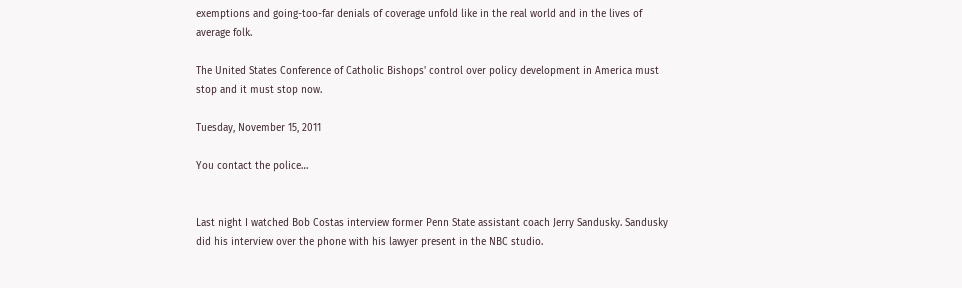exemptions and going-too-far denials of coverage unfold like in the real world and in the lives of average folk.

The United States Conference of Catholic Bishops' control over policy development in America must stop and it must stop now.

Tuesday, November 15, 2011

You contact the police…


Last night I watched Bob Costas interview former Penn State assistant coach Jerry Sandusky. Sandusky did his interview over the phone with his lawyer present in the NBC studio.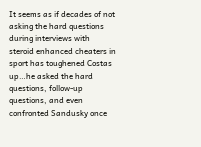It seems as if decades of not asking the hard questions during interviews with steroid enhanced cheaters in sport has toughened Costas up…he asked the hard questions, follow-up questions, and even confronted Sandusky once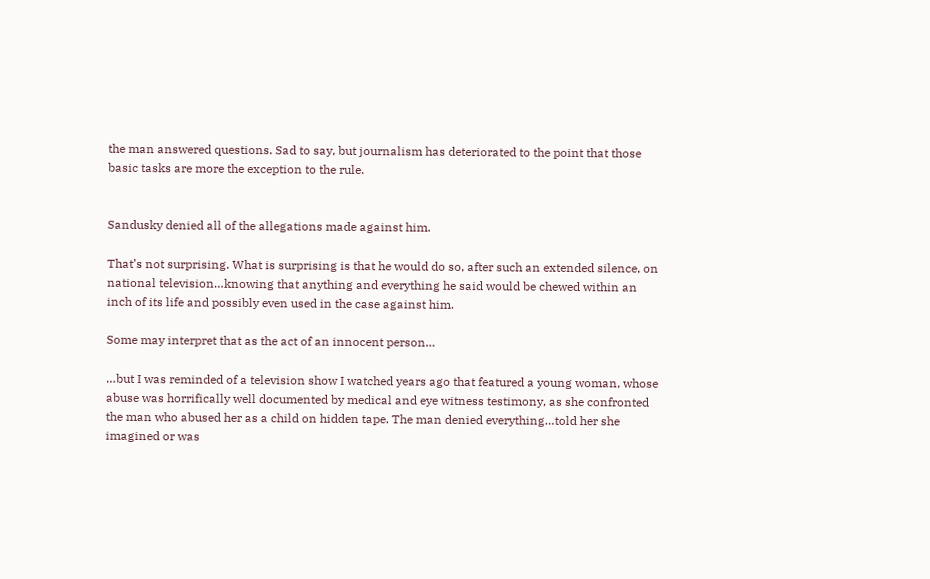the man answered questions. Sad to say, but journalism has deteriorated to the point that those basic tasks are more the exception to the rule.


Sandusky denied all of the allegations made against him.

That’s not surprising. What is surprising is that he would do so, after such an extended silence, on national television…knowing that anything and everything he said would be chewed within an inch of its life and possibly even used in the case against him.

Some may interpret that as the act of an innocent person…

…but I was reminded of a television show I watched years ago that featured a young woman, whose abuse was horrifically well documented by medical and eye witness testimony, as she confronted the man who abused her as a child on hidden tape. The man denied everything…told her she imagined or was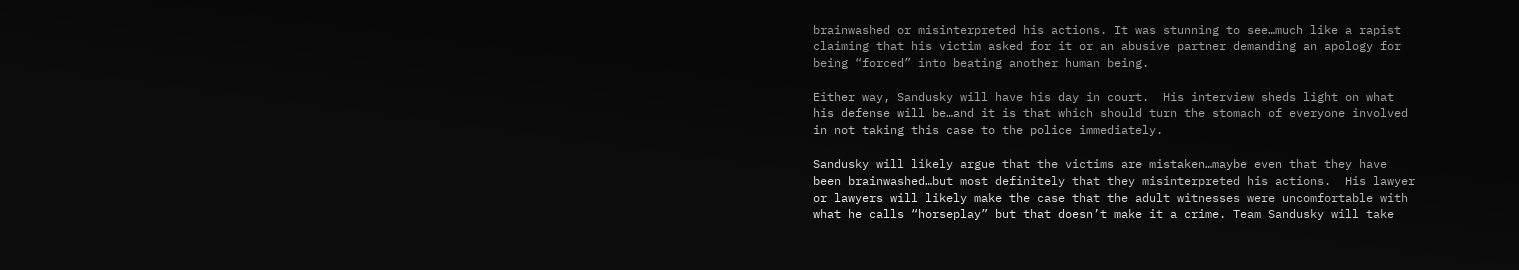brainwashed or misinterpreted his actions. It was stunning to see…much like a rapist claiming that his victim asked for it or an abusive partner demanding an apology for being “forced” into beating another human being.

Either way, Sandusky will have his day in court.  His interview sheds light on what his defense will be…and it is that which should turn the stomach of everyone involved in not taking this case to the police immediately.

Sandusky will likely argue that the victims are mistaken…maybe even that they have been brainwashed…but most definitely that they misinterpreted his actions.  His lawyer or lawyers will likely make the case that the adult witnesses were uncomfortable with what he calls “horseplay” but that doesn’t make it a crime. Team Sandusky will take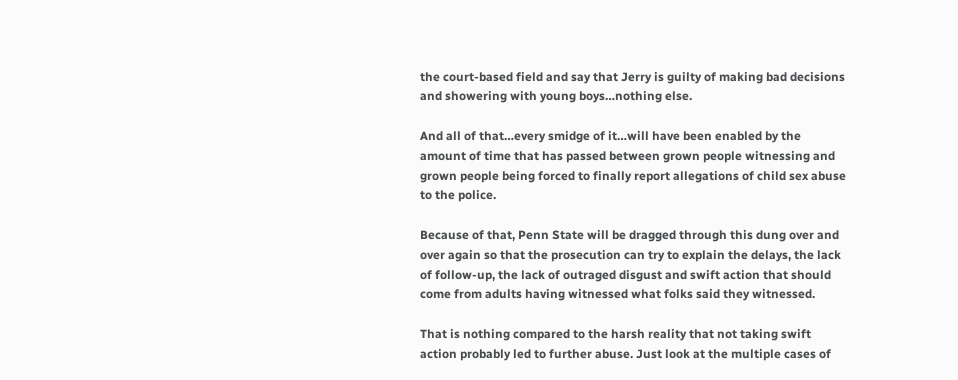the court-based field and say that Jerry is guilty of making bad decisions and showering with young boys…nothing else.

And all of that…every smidge of it…will have been enabled by the amount of time that has passed between grown people witnessing and grown people being forced to finally report allegations of child sex abuse to the police.

Because of that, Penn State will be dragged through this dung over and over again so that the prosecution can try to explain the delays, the lack of follow-up, the lack of outraged disgust and swift action that should come from adults having witnessed what folks said they witnessed.

That is nothing compared to the harsh reality that not taking swift action probably led to further abuse. Just look at the multiple cases of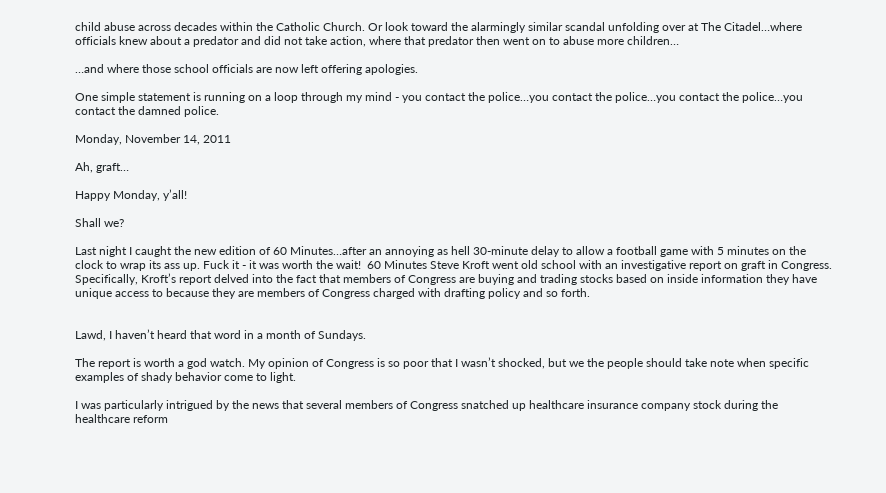child abuse across decades within the Catholic Church. Or look toward the alarmingly similar scandal unfolding over at The Citadel…where officials knew about a predator and did not take action, where that predator then went on to abuse more children…

…and where those school officials are now left offering apologies.

One simple statement is running on a loop through my mind - you contact the police…you contact the police…you contact the police…you contact the damned police.

Monday, November 14, 2011

Ah, graft…

Happy Monday, y’all!

Shall we?

Last night I caught the new edition of 60 Minutes…after an annoying as hell 30-minute delay to allow a football game with 5 minutes on the clock to wrap its ass up. Fuck it - it was worth the wait!  60 Minutes Steve Kroft went old school with an investigative report on graft in Congress. Specifically, Kroft’s report delved into the fact that members of Congress are buying and trading stocks based on inside information they have unique access to because they are members of Congress charged with drafting policy and so forth.


Lawd, I haven’t heard that word in a month of Sundays.

The report is worth a god watch. My opinion of Congress is so poor that I wasn’t shocked, but we the people should take note when specific examples of shady behavior come to light.

I was particularly intrigued by the news that several members of Congress snatched up healthcare insurance company stock during the healthcare reform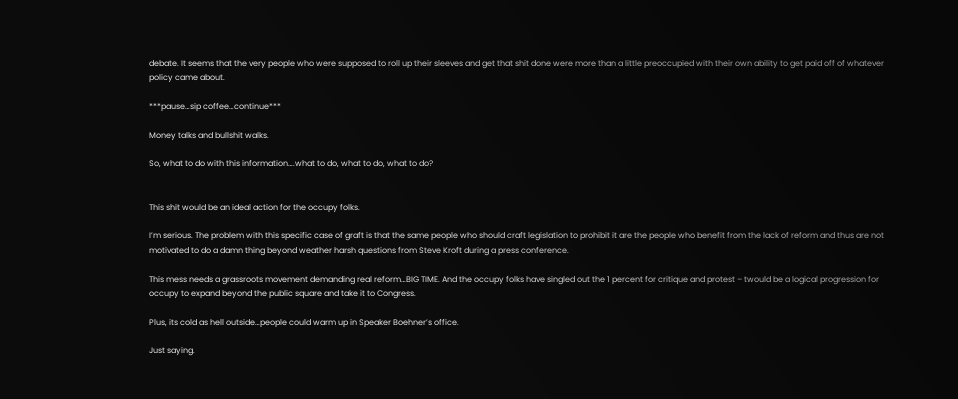debate. It seems that the very people who were supposed to roll up their sleeves and get that shit done were more than a little preoccupied with their own ability to get paid off of whatever policy came about.

***pause…sip coffee…continue***

Money talks and bullshit walks.

So, what to do with this information….what to do, what to do, what to do?


This shit would be an ideal action for the occupy folks.

I’m serious. The problem with this specific case of graft is that the same people who should craft legislation to prohibit it are the people who benefit from the lack of reform and thus are not motivated to do a damn thing beyond weather harsh questions from Steve Kroft during a press conference.

This mess needs a grassroots movement demanding real reform…BIG TIME. And the occupy folks have singled out the 1 percent for critique and protest – twould be a logical progression for occupy to expand beyond the public square and take it to Congress.

Plus, its cold as hell outside…people could warm up in Speaker Boehner’s office.

Just saying.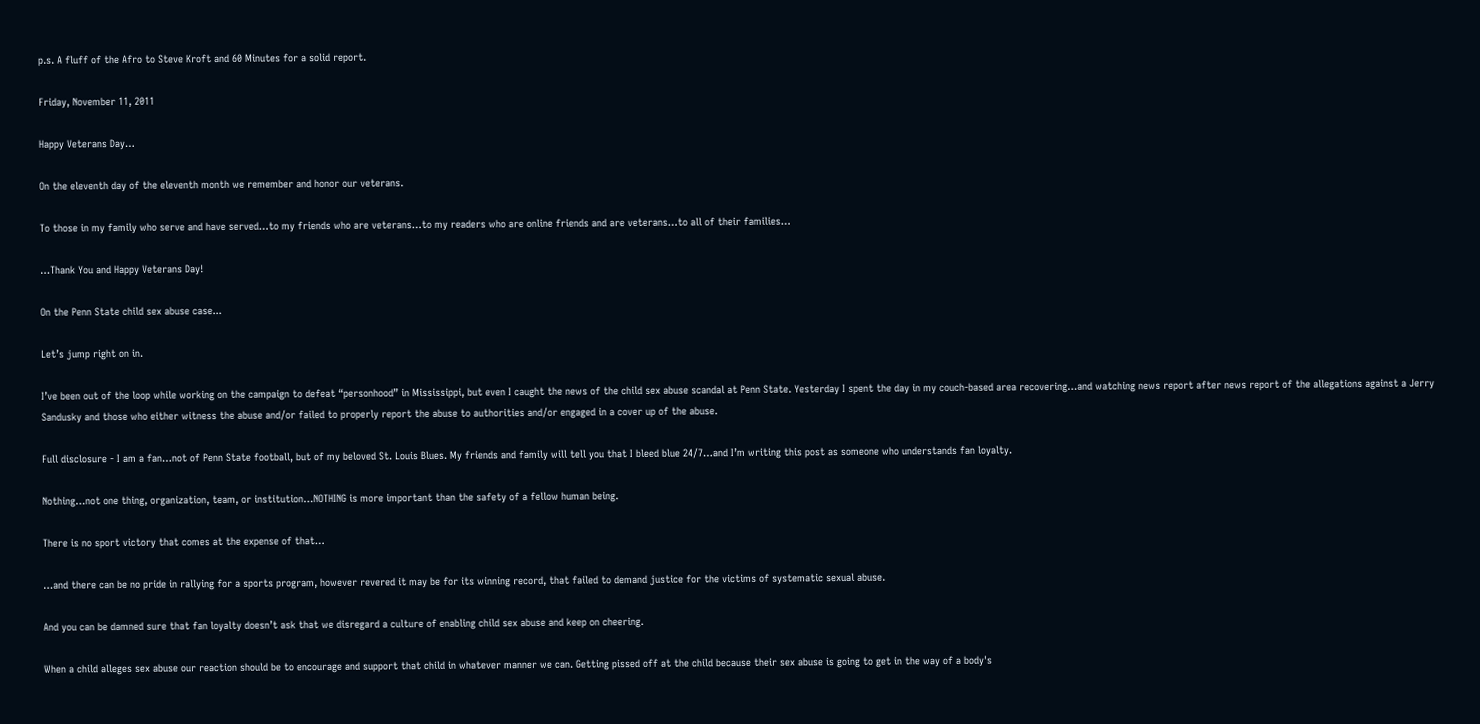p.s. A fluff of the Afro to Steve Kroft and 60 Minutes for a solid report.

Friday, November 11, 2011

Happy Veterans Day…

On the eleventh day of the eleventh month we remember and honor our veterans.

To those in my family who serve and have served…to my friends who are veterans…to my readers who are online friends and are veterans…to all of their families…

…Thank You and Happy Veterans Day!

On the Penn State child sex abuse case...

Let’s jump right on in.

I’ve been out of the loop while working on the campaign to defeat “personhood” in Mississippi, but even I caught the news of the child sex abuse scandal at Penn State. Yesterday I spent the day in my couch-based area recovering…and watching news report after news report of the allegations against a Jerry Sandusky and those who either witness the abuse and/or failed to properly report the abuse to authorities and/or engaged in a cover up of the abuse.

Full disclosure - I am a fan…not of Penn State football, but of my beloved St. Louis Blues. My friends and family will tell you that I bleed blue 24/7…and I’m writing this post as someone who understands fan loyalty.

Nothing…not one thing, organization, team, or institution…NOTHING is more important than the safety of a fellow human being.

There is no sport victory that comes at the expense of that…

…and there can be no pride in rallying for a sports program, however revered it may be for its winning record, that failed to demand justice for the victims of systematic sexual abuse.

And you can be damned sure that fan loyalty doesn’t ask that we disregard a culture of enabling child sex abuse and keep on cheering.

When a child alleges sex abuse our reaction should be to encourage and support that child in whatever manner we can. Getting pissed off at the child because their sex abuse is going to get in the way of a body's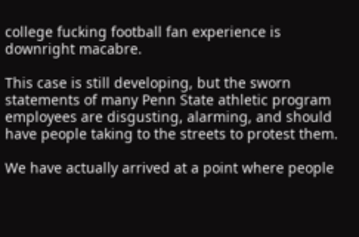college fucking football fan experience is downright macabre.

This case is still developing, but the sworn statements of many Penn State athletic program employees are disgusting, alarming, and should have people taking to the streets to protest them.

We have actually arrived at a point where people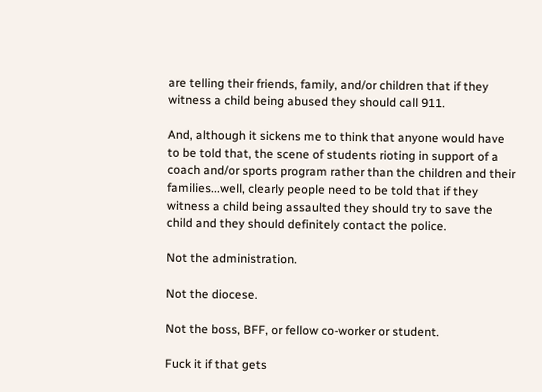are telling their friends, family, and/or children that if they witness a child being abused they should call 911.

And, although it sickens me to think that anyone would have to be told that, the scene of students rioting in support of a coach and/or sports program rather than the children and their families...well, clearly people need to be told that if they witness a child being assaulted they should try to save the child and they should definitely contact the police.

Not the administration.

Not the diocese.

Not the boss, BFF, or fellow co-worker or student.

Fuck it if that gets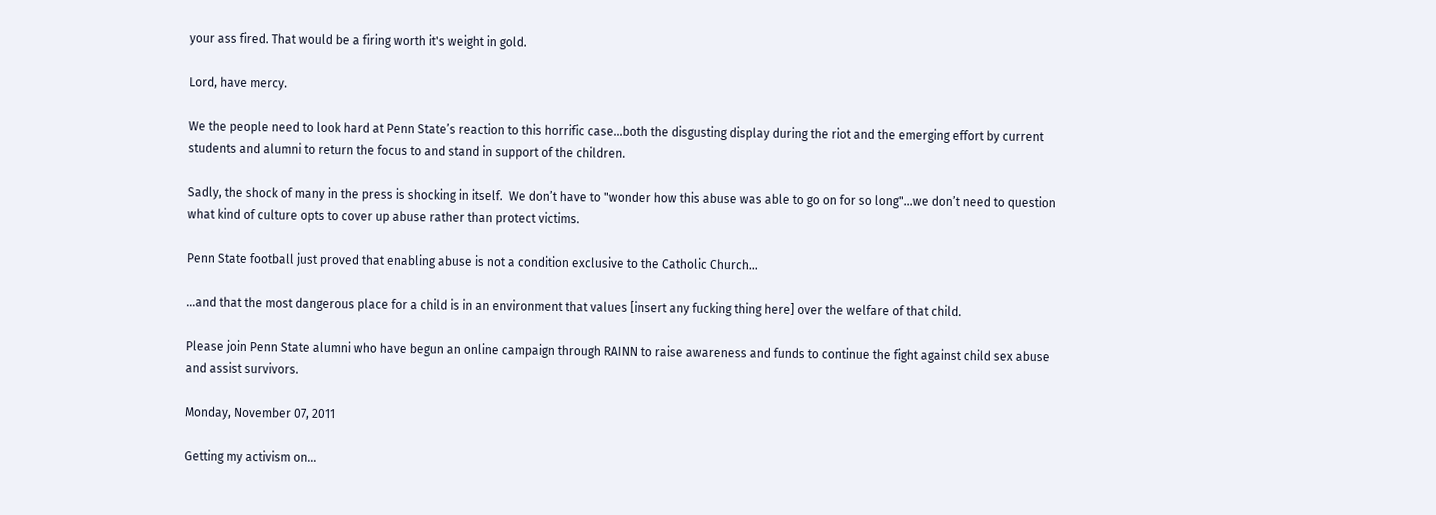your ass fired. That would be a firing worth it's weight in gold.

Lord, have mercy.

We the people need to look hard at Penn State’s reaction to this horrific case…both the disgusting display during the riot and the emerging effort by current students and alumni to return the focus to and stand in support of the children.

Sadly, the shock of many in the press is shocking in itself.  We don’t have to "wonder how this abuse was able to go on for so long"…we don’t need to question what kind of culture opts to cover up abuse rather than protect victims.

Penn State football just proved that enabling abuse is not a condition exclusive to the Catholic Church…

…and that the most dangerous place for a child is in an environment that values [insert any fucking thing here] over the welfare of that child.

Please join Penn State alumni who have begun an online campaign through RAINN to raise awareness and funds to continue the fight against child sex abuse and assist survivors.

Monday, November 07, 2011

Getting my activism on…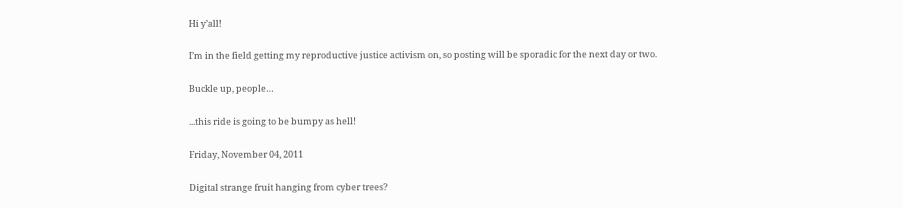Hi y’all!

I’m in the field getting my reproductive justice activism on, so posting will be sporadic for the next day or two.

Buckle up, people…

...this ride is going to be bumpy as hell!

Friday, November 04, 2011

Digital strange fruit hanging from cyber trees?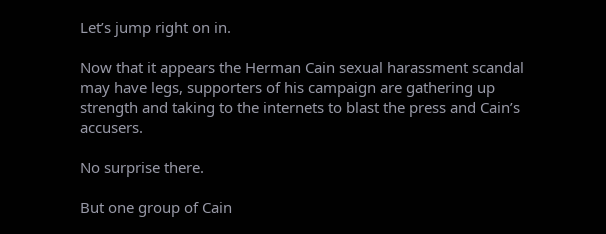Let’s jump right on in.

Now that it appears the Herman Cain sexual harassment scandal may have legs, supporters of his campaign are gathering up strength and taking to the internets to blast the press and Cain’s accusers.

No surprise there.

But one group of Cain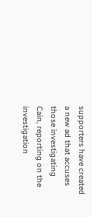supporters have created a new ad that accuses those investigating Cain, reporting on the investigation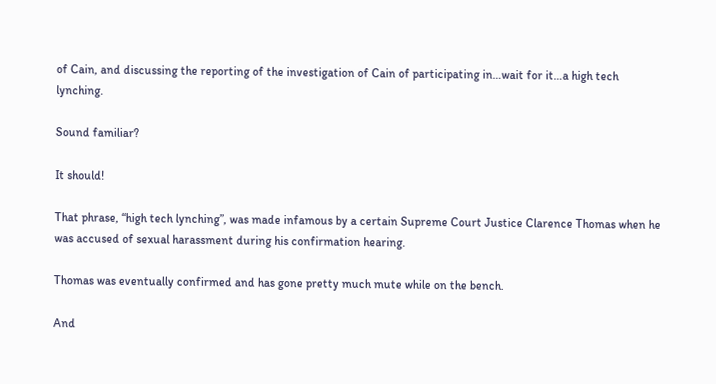of Cain, and discussing the reporting of the investigation of Cain of participating in…wait for it…a high tech lynching.

Sound familiar?

It should!

That phrase, “high tech lynching”, was made infamous by a certain Supreme Court Justice Clarence Thomas when he was accused of sexual harassment during his confirmation hearing.

Thomas was eventually confirmed and has gone pretty much mute while on the bench.

And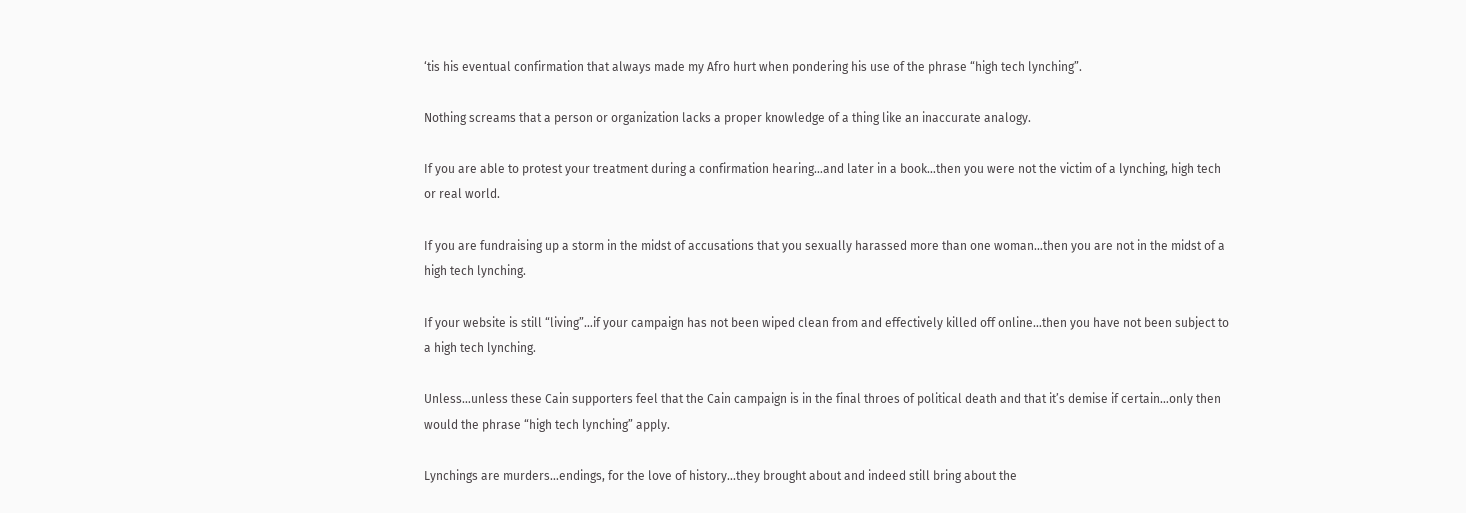‘tis his eventual confirmation that always made my Afro hurt when pondering his use of the phrase “high tech lynching”.

Nothing screams that a person or organization lacks a proper knowledge of a thing like an inaccurate analogy.

If you are able to protest your treatment during a confirmation hearing…and later in a book…then you were not the victim of a lynching, high tech or real world.

If you are fundraising up a storm in the midst of accusations that you sexually harassed more than one woman…then you are not in the midst of a high tech lynching.

If your website is still “living”…if your campaign has not been wiped clean from and effectively killed off online…then you have not been subject to a high tech lynching.

Unless…unless these Cain supporters feel that the Cain campaign is in the final throes of political death and that it’s demise if certain…only then would the phrase “high tech lynching” apply.

Lynchings are murders…endings, for the love of history...they brought about and indeed still bring about the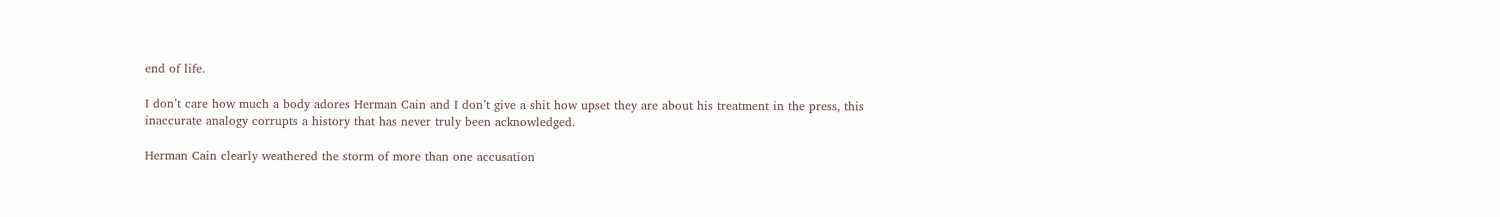end of life.

I don’t care how much a body adores Herman Cain and I don’t give a shit how upset they are about his treatment in the press, this inaccurate analogy corrupts a history that has never truly been acknowledged.

Herman Cain clearly weathered the storm of more than one accusation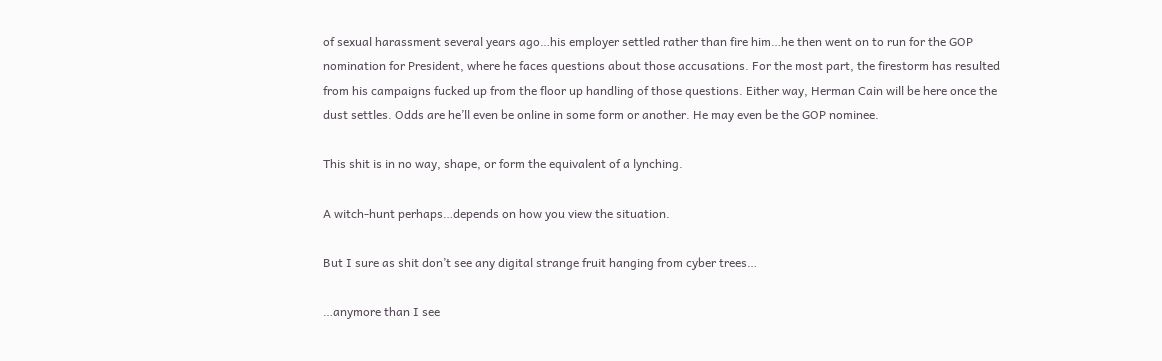of sexual harassment several years ago…his employer settled rather than fire him…he then went on to run for the GOP nomination for President, where he faces questions about those accusations. For the most part, the firestorm has resulted from his campaigns fucked up from the floor up handling of those questions. Either way, Herman Cain will be here once the dust settles. Odds are he’ll even be online in some form or another. He may even be the GOP nominee.

This shit is in no way, shape, or form the equivalent of a lynching.

A witch-hunt perhaps…depends on how you view the situation.

But I sure as shit don’t see any digital strange fruit hanging from cyber trees…

…anymore than I see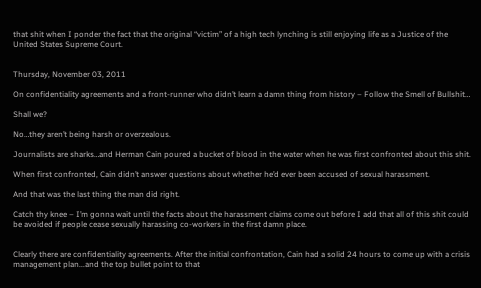that shit when I ponder the fact that the original “victim” of a high tech lynching is still enjoying life as a Justice of the United States Supreme Court.


Thursday, November 03, 2011

On confidentiality agreements and a front-runner who didn’t learn a damn thing from history – Follow the Smell of Bullshit…

Shall we?

No…they aren’t being harsh or overzealous.

Journalists are sharks…and Herman Cain poured a bucket of blood in the water when he was first confronted about this shit.

When first confronted, Cain didn’t answer questions about whether he’d ever been accused of sexual harassment.

And that was the last thing the man did right.

Catch thy knee – I’m gonna wait until the facts about the harassment claims come out before I add that all of this shit could be avoided if people cease sexually harassing co-workers in the first damn place.


Clearly there are confidentiality agreements. After the initial confrontation, Cain had a solid 24 hours to come up with a crisis management plan...and the top bullet point to that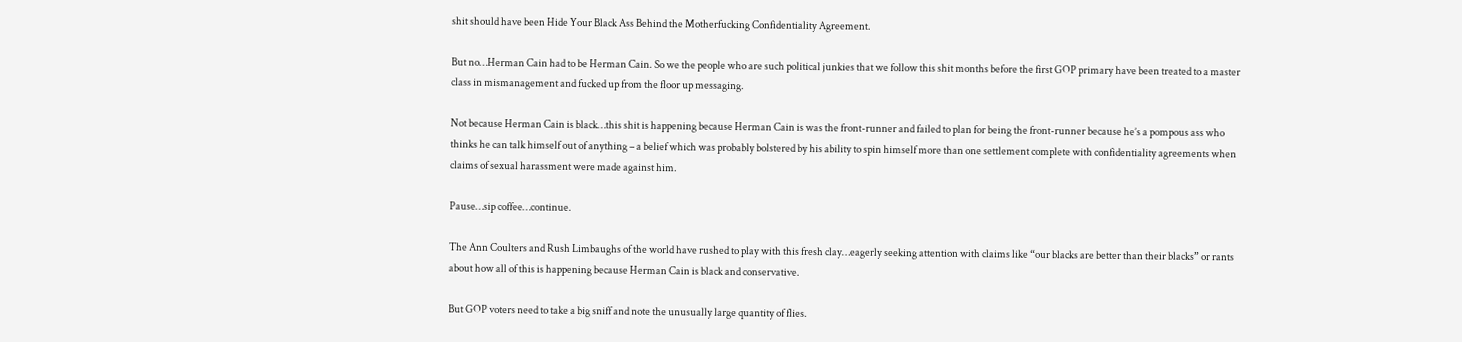shit should have been Hide Your Black Ass Behind the Motherfucking Confidentiality Agreement.

But no…Herman Cain had to be Herman Cain. So we the people who are such political junkies that we follow this shit months before the first GOP primary have been treated to a master class in mismanagement and fucked up from the floor up messaging.

Not because Herman Cain is black…this shit is happening because Herman Cain is was the front-runner and failed to plan for being the front-runner because he’s a pompous ass who thinks he can talk himself out of anything – a belief which was probably bolstered by his ability to spin himself more than one settlement complete with confidentiality agreements when claims of sexual harassment were made against him.

Pause…sip coffee…continue.

The Ann Coulters and Rush Limbaughs of the world have rushed to play with this fresh clay…eagerly seeking attention with claims like “our blacks are better than their blacks” or rants about how all of this is happening because Herman Cain is black and conservative.

But GOP voters need to take a big sniff and note the unusually large quantity of flies.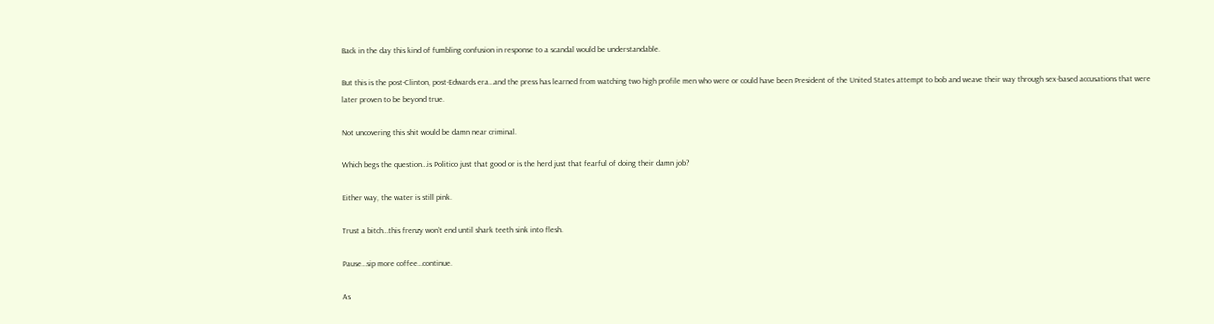Back in the day this kind of fumbling confusion in response to a scandal would be understandable.

But this is the post-Clinton, post-Edwards era…and the press has learned from watching two high profile men who were or could have been President of the United States attempt to bob and weave their way through sex-based accusations that were later proven to be beyond true.

Not uncovering this shit would be damn near criminal.

Which begs the question…is Politico just that good or is the herd just that fearful of doing their damn job?

Either way, the water is still pink.

Trust a bitch…this frenzy won’t end until shark teeth sink into flesh.

Pause…sip more coffee…continue.

As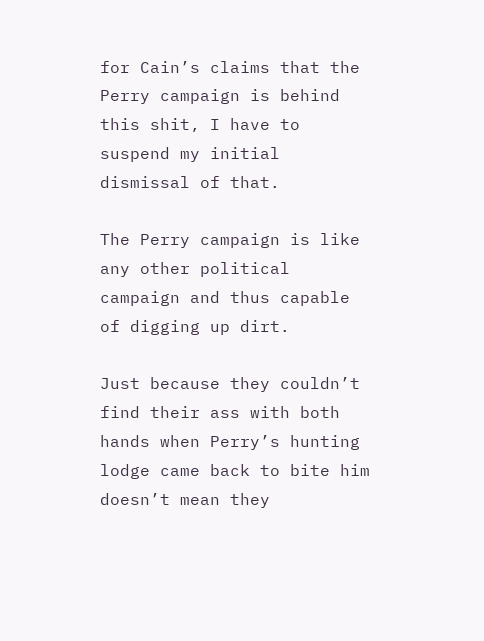for Cain’s claims that the Perry campaign is behind this shit, I have to suspend my initial dismissal of that.

The Perry campaign is like any other political campaign and thus capable of digging up dirt.

Just because they couldn’t find their ass with both hands when Perry’s hunting lodge came back to bite him doesn’t mean they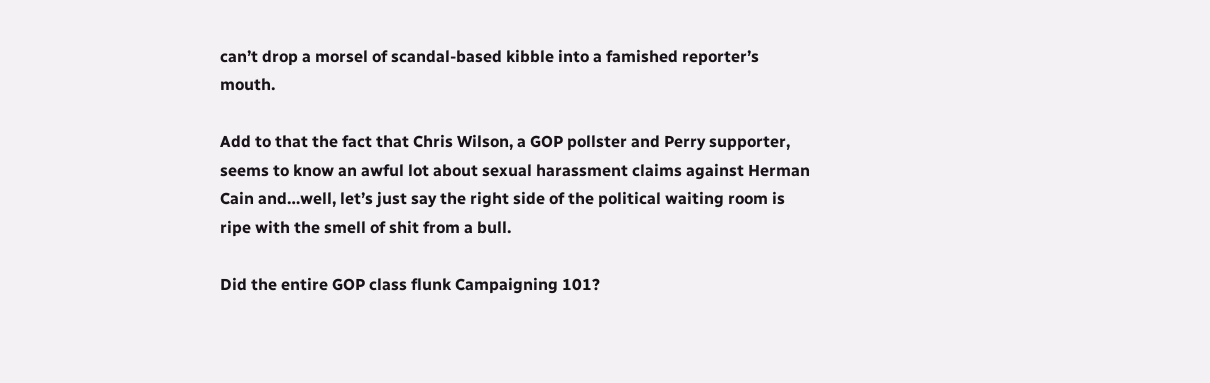can’t drop a morsel of scandal-based kibble into a famished reporter’s mouth.

Add to that the fact that Chris Wilson, a GOP pollster and Perry supporter, seems to know an awful lot about sexual harassment claims against Herman Cain and…well, let’s just say the right side of the political waiting room is ripe with the smell of shit from a bull.

Did the entire GOP class flunk Campaigning 101?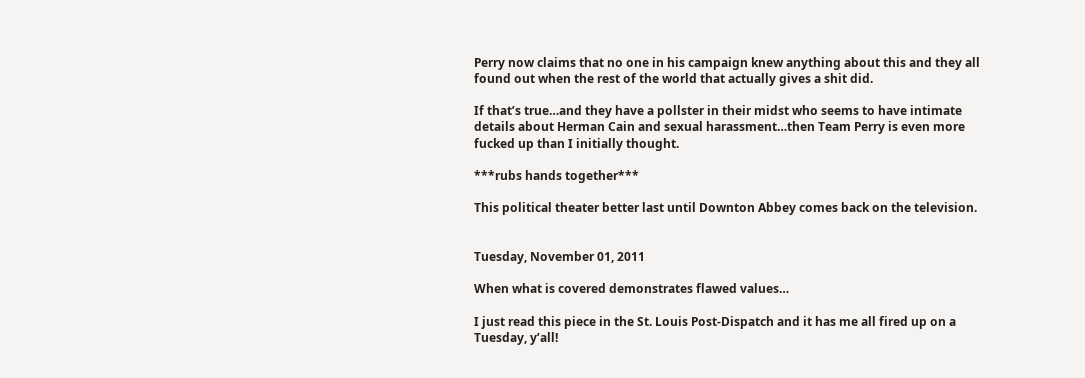Perry now claims that no one in his campaign knew anything about this and they all found out when the rest of the world that actually gives a shit did.

If that’s true…and they have a pollster in their midst who seems to have intimate details about Herman Cain and sexual harassment…then Team Perry is even more fucked up than I initially thought.

***rubs hands together***

This political theater better last until Downton Abbey comes back on the television.


Tuesday, November 01, 2011

When what is covered demonstrates flawed values…

I just read this piece in the St. Louis Post-Dispatch and it has me all fired up on a Tuesday, y’all!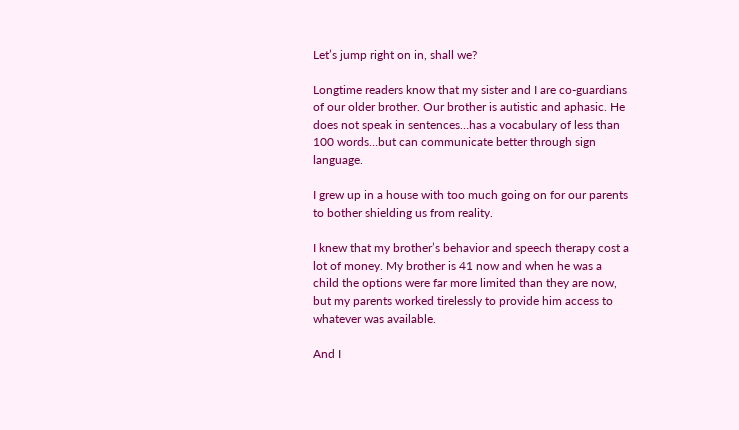Let’s jump right on in, shall we?

Longtime readers know that my sister and I are co-guardians of our older brother. Our brother is autistic and aphasic. He does not speak in sentences…has a vocabulary of less than 100 words…but can communicate better through sign language.

I grew up in a house with too much going on for our parents to bother shielding us from reality.

I knew that my brother’s behavior and speech therapy cost a lot of money. My brother is 41 now and when he was a child the options were far more limited than they are now, but my parents worked tirelessly to provide him access to whatever was available.

And I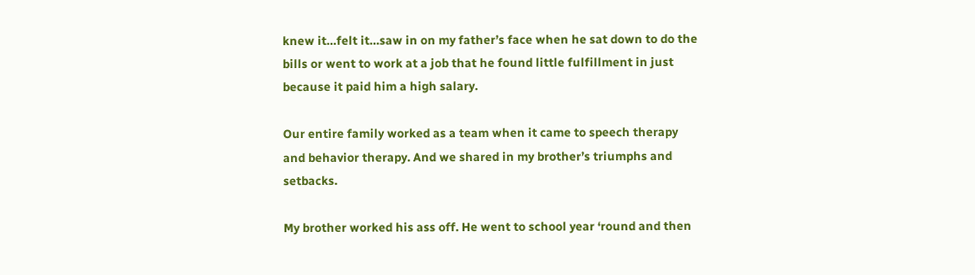knew it…felt it…saw in on my father’s face when he sat down to do the bills or went to work at a job that he found little fulfillment in just because it paid him a high salary.

Our entire family worked as a team when it came to speech therapy and behavior therapy. And we shared in my brother’s triumphs and setbacks.

My brother worked his ass off. He went to school year ‘round and then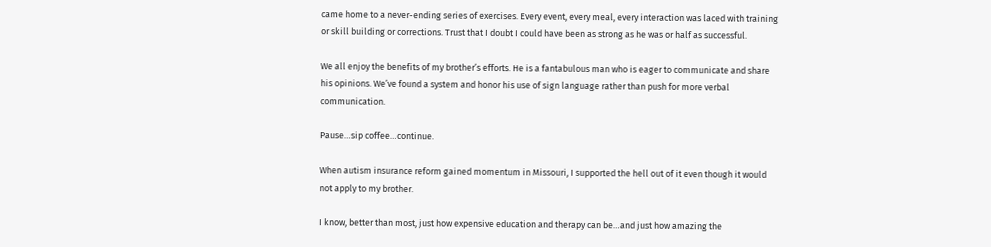came home to a never-ending series of exercises. Every event, every meal, every interaction was laced with training or skill building or corrections. Trust that I doubt I could have been as strong as he was or half as successful.

We all enjoy the benefits of my brother’s efforts. He is a fantabulous man who is eager to communicate and share his opinions. We’ve found a system and honor his use of sign language rather than push for more verbal communication.

Pause…sip coffee…continue.

When autism insurance reform gained momentum in Missouri, I supported the hell out of it even though it would not apply to my brother.

I know, better than most, just how expensive education and therapy can be…and just how amazing the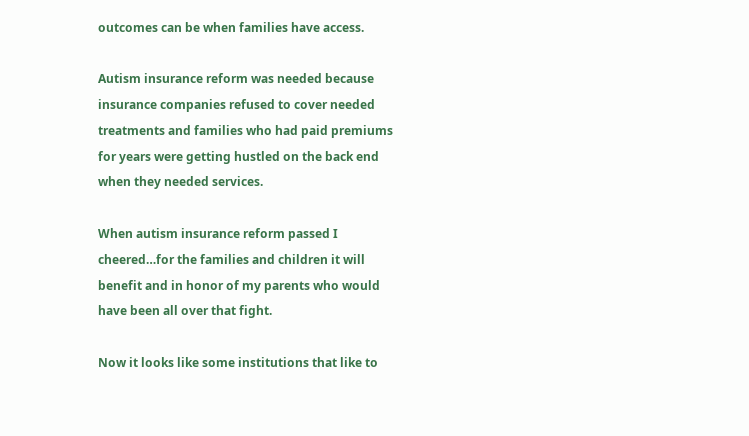outcomes can be when families have access.

Autism insurance reform was needed because insurance companies refused to cover needed treatments and families who had paid premiums for years were getting hustled on the back end when they needed services.

When autism insurance reform passed I cheered…for the families and children it will benefit and in honor of my parents who would have been all over that fight.

Now it looks like some institutions that like to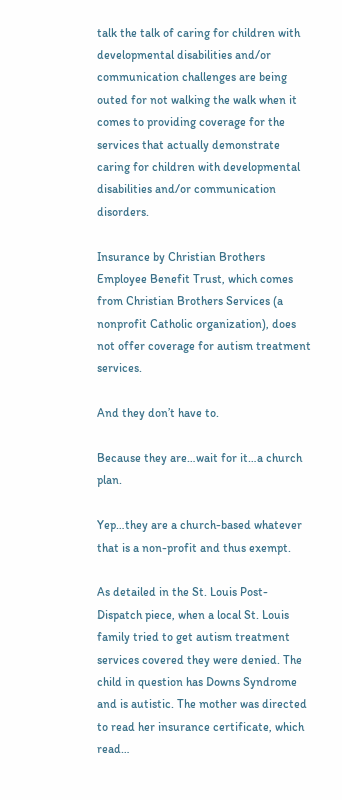talk the talk of caring for children with developmental disabilities and/or communication challenges are being outed for not walking the walk when it comes to providing coverage for the services that actually demonstrate caring for children with developmental disabilities and/or communication disorders.

Insurance by Christian Brothers Employee Benefit Trust, which comes from Christian Brothers Services (a nonprofit Catholic organization), does not offer coverage for autism treatment services.

And they don’t have to.

Because they are…wait for it…a church plan.

Yep…they are a church-based whatever that is a non-profit and thus exempt.

As detailed in the St. Louis Post-Dispatch piece, when a local St. Louis family tried to get autism treatment services covered they were denied. The child in question has Downs Syndrome and is autistic. The mother was directed to read her insurance certificate, which read…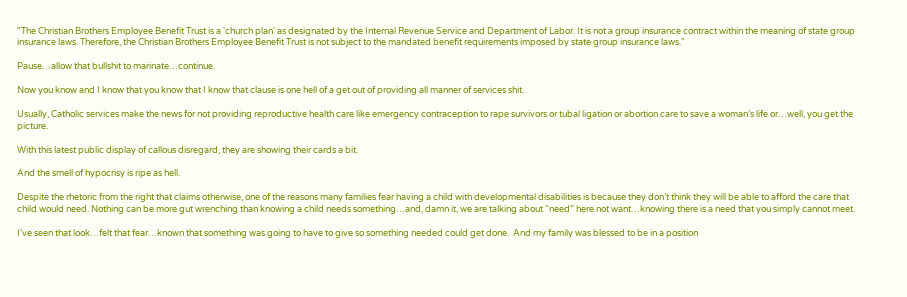"The Christian Brothers Employee Benefit Trust is a 'church plan' as designated by the Internal Revenue Service and Department of Labor. It is not a group insurance contract within the meaning of state group insurance laws. Therefore, the Christian Brothers Employee Benefit Trust is not subject to the mandated benefit requirements imposed by state group insurance laws."

Pause…allow that bullshit to marinate…continue.

Now you know and I know that you know that I know that clause is one hell of a get out of providing all manner of services shit.

Usually, Catholic services make the news for not providing reproductive health care like emergency contraception to rape survivors or tubal ligation or abortion care to save a woman’s life or…well, you get the picture.

With this latest public display of callous disregard, they are showing their cards a bit.

And the smell of hypocrisy is ripe as hell.

Despite the rhetoric from the right that claims otherwise, one of the reasons many families fear having a child with developmental disabilities is because they don’t think they will be able to afford the care that child would need. Nothing can be more gut wrenching than knowing a child needs something…and, damn it, we are talking about “need” here not want…knowing there is a need that you simply cannot meet.

I’ve seen that look…felt that fear…known that something was going to have to give so something needed could get done.  And my family was blessed to be in a position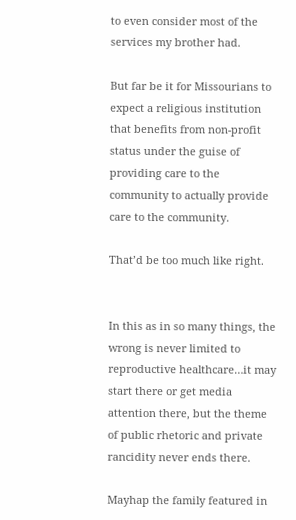to even consider most of the services my brother had.

But far be it for Missourians to expect a religious institution that benefits from non-profit status under the guise of providing care to the community to actually provide care to the community.

That’d be too much like right.


In this as in so many things, the wrong is never limited to reproductive healthcare…it may start there or get media attention there, but the theme of public rhetoric and private rancidity never ends there.

Mayhap the family featured in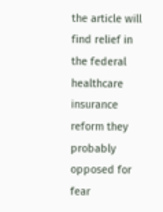the article will find relief in the federal healthcare insurance reform they probably opposed for fear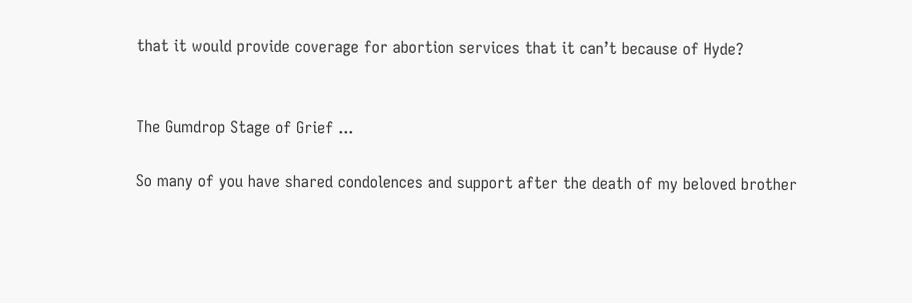that it would provide coverage for abortion services that it can’t because of Hyde?


The Gumdrop Stage of Grief ...

So many of you have shared condolences and support after the death of my beloved brother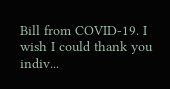Bill from COVID-19. I wish I could thank you indiv...